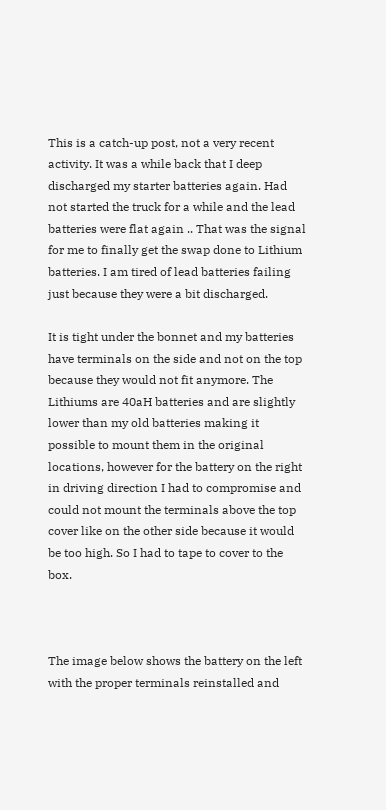This is a catch-up post, not a very recent activity. It was a while back that I deep discharged my starter batteries again. Had not started the truck for a while and the lead batteries were flat again .. That was the signal for me to finally get the swap done to Lithium batteries. I am tired of lead batteries failing just because they were a bit discharged.

It is tight under the bonnet and my batteries have terminals on the side and not on the top because they would not fit anymore. The Lithiums are 40aH batteries and are slightly lower than my old batteries making it possible to mount them in the original locations, however for the battery on the right in driving direction I had to compromise and could not mount the terminals above the top cover like on the other side because it would be too high. So I had to tape to cover to the box.



The image below shows the battery on the left with the proper terminals reinstalled and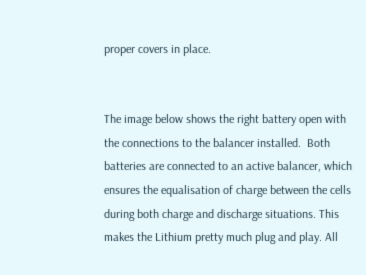proper covers in place.


The image below shows the right battery open with the connections to the balancer installed.  Both batteries are connected to an active balancer, which ensures the equalisation of charge between the cells during both charge and discharge situations. This makes the Lithium pretty much plug and play. All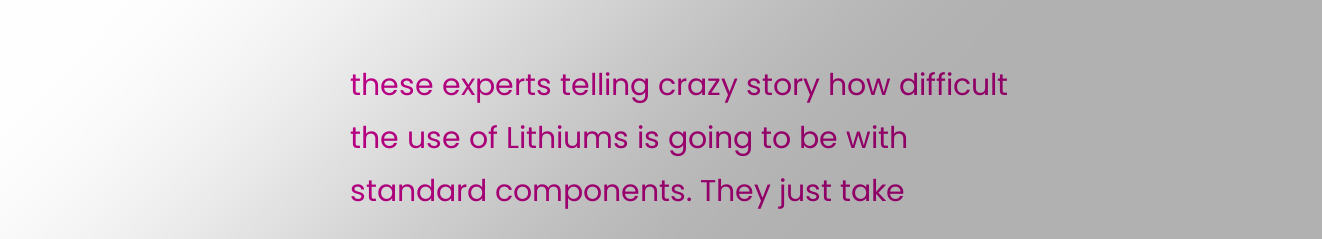these experts telling crazy story how difficult the use of Lithiums is going to be with standard components. They just take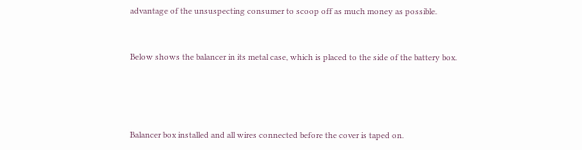advantage of the unsuspecting consumer to scoop off as much money as possible.


Below shows the balancer in its metal case, which is placed to the side of the battery box.




Balancer box installed and all wires connected before the cover is taped on.